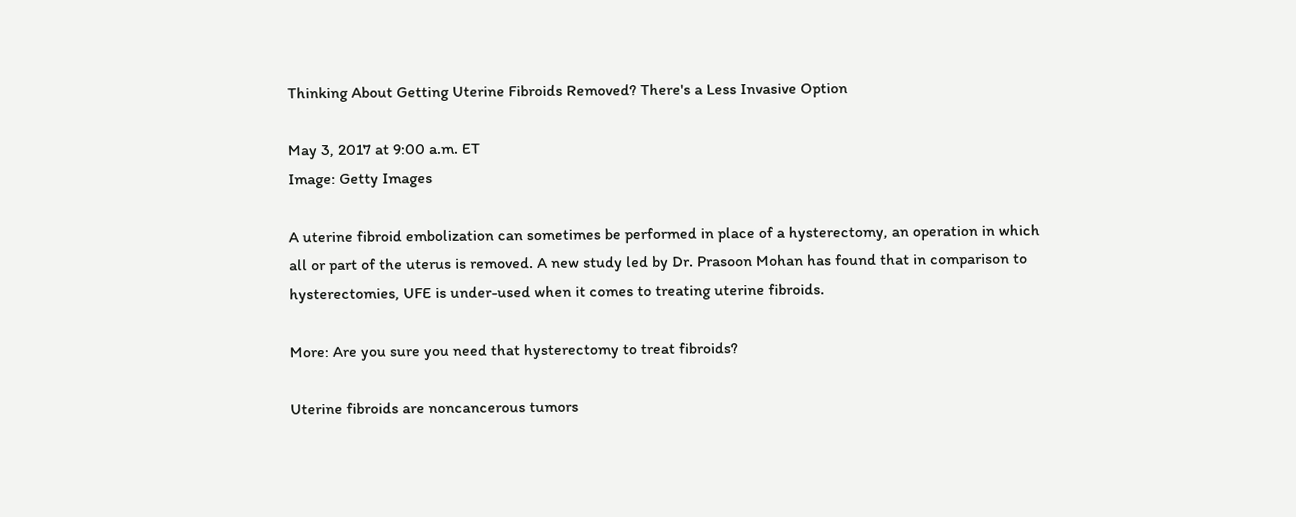Thinking About Getting Uterine Fibroids Removed? There's a Less Invasive Option

May 3, 2017 at 9:00 a.m. ET
Image: Getty Images

A uterine fibroid embolization can sometimes be performed in place of a hysterectomy, an operation in which all or part of the uterus is removed. A new study led by Dr. Prasoon Mohan has found that in comparison to hysterectomies, UFE is under-used when it comes to treating uterine fibroids.

More: Are you sure you need that hysterectomy to treat fibroids?

Uterine fibroids are noncancerous tumors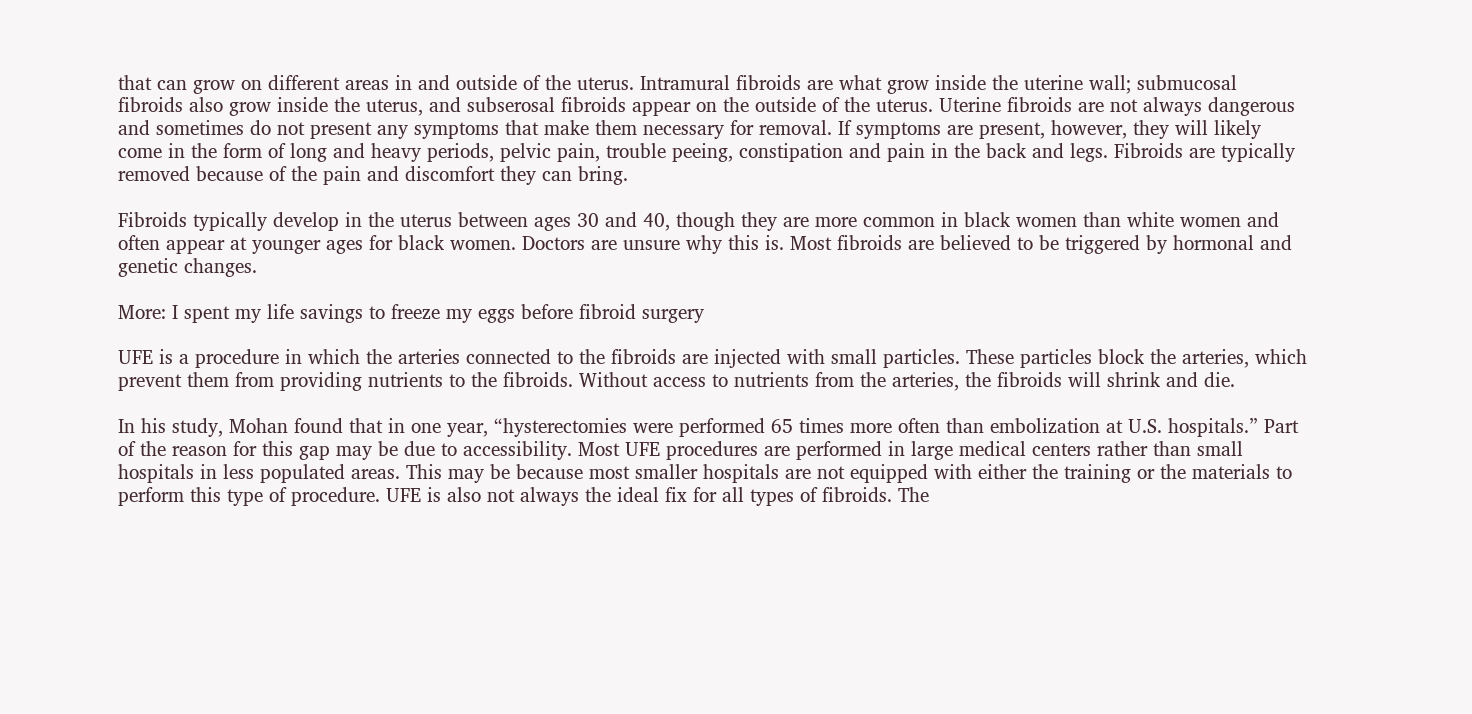that can grow on different areas in and outside of the uterus. Intramural fibroids are what grow inside the uterine wall; submucosal fibroids also grow inside the uterus, and subserosal fibroids appear on the outside of the uterus. Uterine fibroids are not always dangerous and sometimes do not present any symptoms that make them necessary for removal. If symptoms are present, however, they will likely come in the form of long and heavy periods, pelvic pain, trouble peeing, constipation and pain in the back and legs. Fibroids are typically removed because of the pain and discomfort they can bring.

Fibroids typically develop in the uterus between ages 30 and 40, though they are more common in black women than white women and often appear at younger ages for black women. Doctors are unsure why this is. Most fibroids are believed to be triggered by hormonal and genetic changes.

More: I spent my life savings to freeze my eggs before fibroid surgery

UFE is a procedure in which the arteries connected to the fibroids are injected with small particles. These particles block the arteries, which prevent them from providing nutrients to the fibroids. Without access to nutrients from the arteries, the fibroids will shrink and die.

In his study, Mohan found that in one year, “hysterectomies were performed 65 times more often than embolization at U.S. hospitals.” Part of the reason for this gap may be due to accessibility. Most UFE procedures are performed in large medical centers rather than small hospitals in less populated areas. This may be because most smaller hospitals are not equipped with either the training or the materials to perform this type of procedure. UFE is also not always the ideal fix for all types of fibroids. The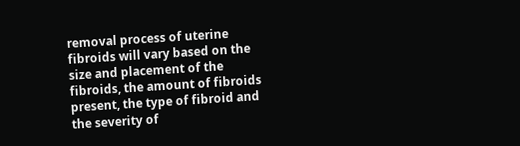removal process of uterine fibroids will vary based on the size and placement of the fibroids, the amount of fibroids present, the type of fibroid and the severity of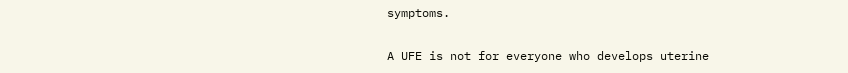symptoms.

A UFE is not for everyone who develops uterine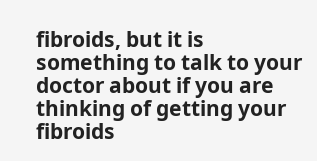fibroids, but it is something to talk to your doctor about if you are thinking of getting your fibroids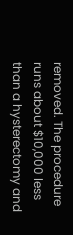removed. The procedure runs about $10,000 less than a hysterectomy and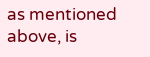as mentioned above, is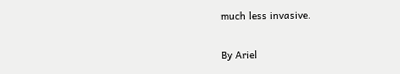much less invasive.

By Ariel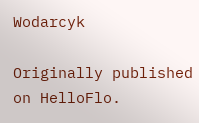Wodarcyk

Originally published on HelloFlo.